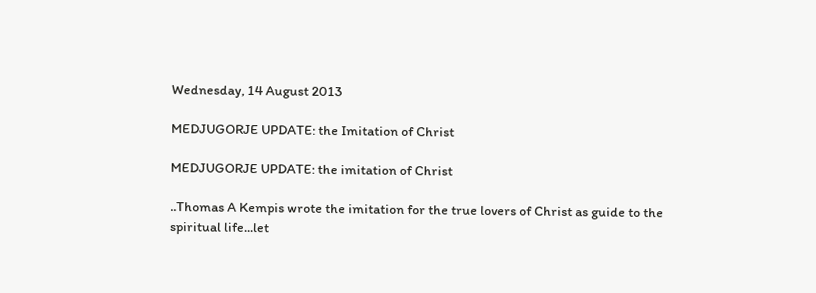Wednesday, 14 August 2013

MEDJUGORJE UPDATE: the Imitation of Christ

MEDJUGORJE UPDATE: the imitation of Christ

..Thomas A Kempis wrote the imitation for the true lovers of Christ as guide to the spiritual life...let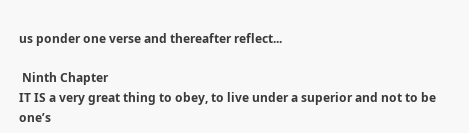us ponder one verse and thereafter reflect...

 Ninth Chapter
IT IS a very great thing to obey, to live under a superior and not to be one’s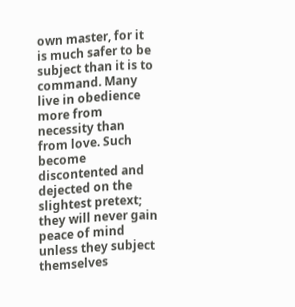own master, for it is much safer to be subject than it is to command. Many live in obedience more from necessity than from love. Such become discontented and dejected on the slightest pretext; they will never gain peace of mind unless they subject themselves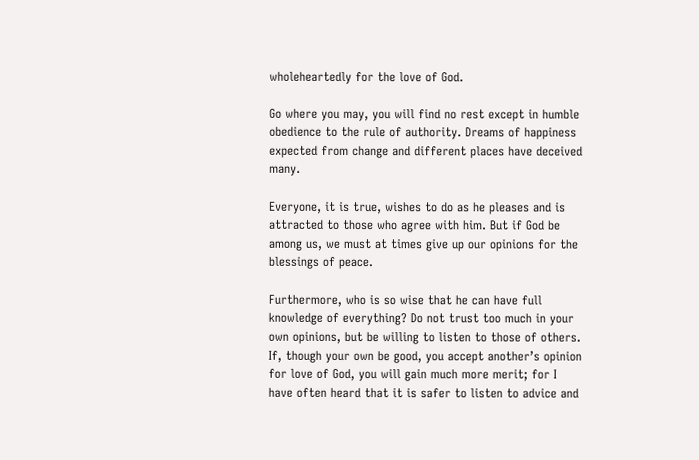wholeheartedly for the love of God.

Go where you may, you will find no rest except in humble obedience to the rule of authority. Dreams of happiness expected from change and different places have deceived many.

Everyone, it is true, wishes to do as he pleases and is attracted to those who agree with him. But if God be among us, we must at times give up our opinions for the blessings of peace.

Furthermore, who is so wise that he can have full knowledge of everything? Do not trust too much in your own opinions, but be willing to listen to those of others. If, though your own be good, you accept another’s opinion for love of God, you will gain much more merit; for I have often heard that it is safer to listen to advice and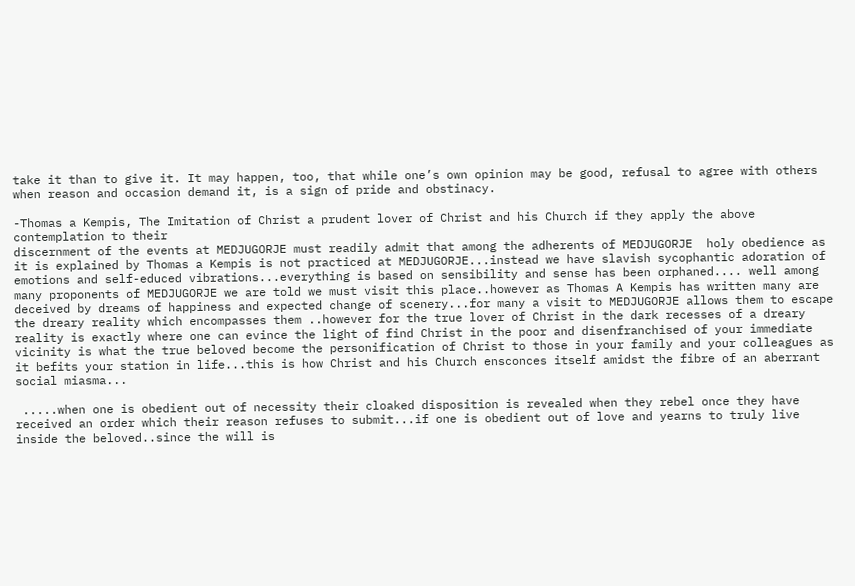take it than to give it. It may happen, too, that while one’s own opinion may be good, refusal to agree with others when reason and occasion demand it, is a sign of pride and obstinacy.

-Thomas a Kempis, The Imitation of Christ a prudent lover of Christ and his Church if they apply the above contemplation to their
discernment of the events at MEDJUGORJE must readily admit that among the adherents of MEDJUGORJE  holy obedience as it is explained by Thomas a Kempis is not practiced at MEDJUGORJE...instead we have slavish sycophantic adoration of emotions and self-educed vibrations...everything is based on sensibility and sense has been orphaned.... well among many proponents of MEDJUGORJE we are told we must visit this place..however as Thomas A Kempis has written many are deceived by dreams of happiness and expected change of scenery...for many a visit to MEDJUGORJE allows them to escape the dreary reality which encompasses them ..however for the true lover of Christ in the dark recesses of a dreary reality is exactly where one can evince the light of find Christ in the poor and disenfranchised of your immediate vicinity is what the true beloved become the personification of Christ to those in your family and your colleagues as it befits your station in life...this is how Christ and his Church ensconces itself amidst the fibre of an aberrant social miasma...

 .....when one is obedient out of necessity their cloaked disposition is revealed when they rebel once they have received an order which their reason refuses to submit...if one is obedient out of love and yearns to truly live inside the beloved..since the will is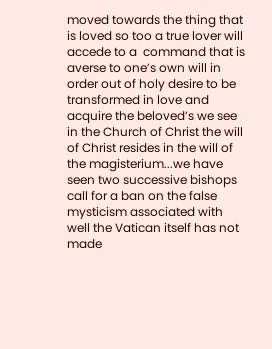moved towards the thing that is loved so too a true lover will  accede to a  command that is averse to one’s own will in order out of holy desire to be transformed in love and acquire the beloved’s we see in the Church of Christ the will of Christ resides in the will of the magisterium...we have seen two successive bishops call for a ban on the false mysticism associated with well the Vatican itself has not made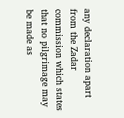any declaration apart from the Zadar commission which states that no pilgrimage may be made as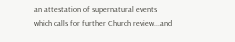an attestation of supernatural events which calls for further Church review...and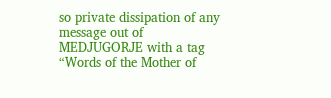so private dissipation of any message out of MEDJUGORJE with a tag “Words of the Mother of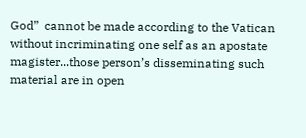God”  cannot be made according to the Vatican without incriminating one self as an apostate magister...those person’s disseminating such material are in open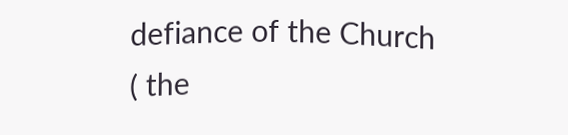defiance of the Church ( the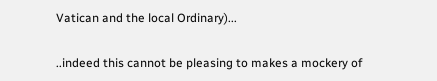Vatican and the local Ordinary)...


..indeed this cannot be pleasing to makes a mockery of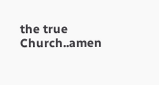the true Church..amen